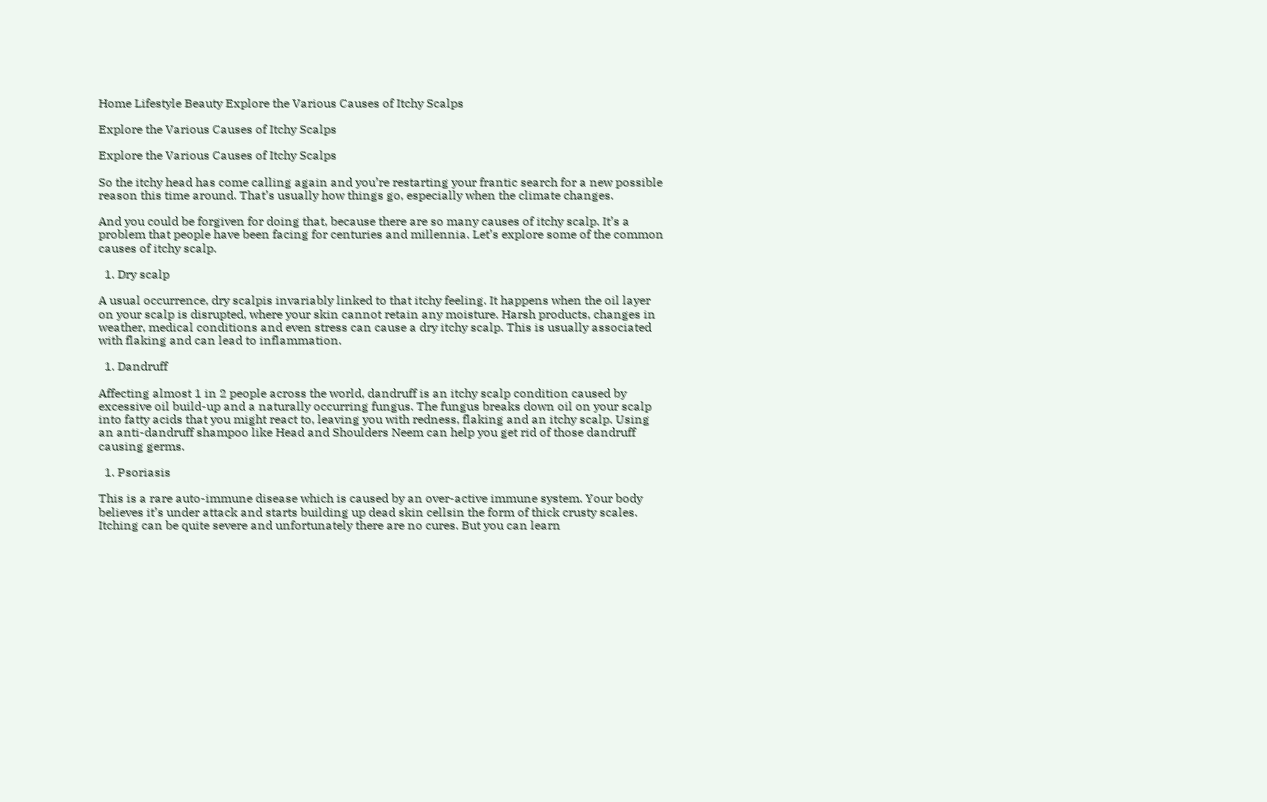Home Lifestyle Beauty Explore the Various Causes of Itchy Scalps

Explore the Various Causes of Itchy Scalps

Explore the Various Causes of Itchy Scalps

So the itchy head has come calling again and you’re restarting your frantic search for a new possible reason this time around. That’s usually how things go, especially when the climate changes.

And you could be forgiven for doing that, because there are so many causes of itchy scalp. It’s a problem that people have been facing for centuries and millennia. Let’s explore some of the common causes of itchy scalp.

  1. Dry scalp

A usual occurrence, dry scalpis invariably linked to that itchy feeling. It happens when the oil layer on your scalp is disrupted, where your skin cannot retain any moisture. Harsh products, changes in weather, medical conditions and even stress can cause a dry itchy scalp. This is usually associated with flaking and can lead to inflammation.

  1. Dandruff

Affecting almost 1 in 2 people across the world, dandruff is an itchy scalp condition caused by excessive oil build-up and a naturally occurring fungus. The fungus breaks down oil on your scalp into fatty acids that you might react to, leaving you with redness, flaking and an itchy scalp. Using an anti-dandruff shampoo like Head and Shoulders Neem can help you get rid of those dandruff causing germs.

  1. Psoriasis

This is a rare auto-immune disease which is caused by an over-active immune system. Your body believes it’s under attack and starts building up dead skin cellsin the form of thick crusty scales. Itching can be quite severe and unfortunately there are no cures. But you can learn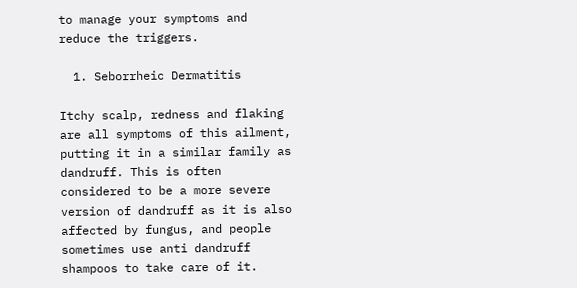to manage your symptoms and reduce the triggers.

  1. Seborrheic Dermatitis

Itchy scalp, redness and flaking are all symptoms of this ailment, putting it in a similar family as dandruff. This is often considered to be a more severe version of dandruff as it is also affected by fungus, and people sometimes use anti dandruff shampoos to take care of it.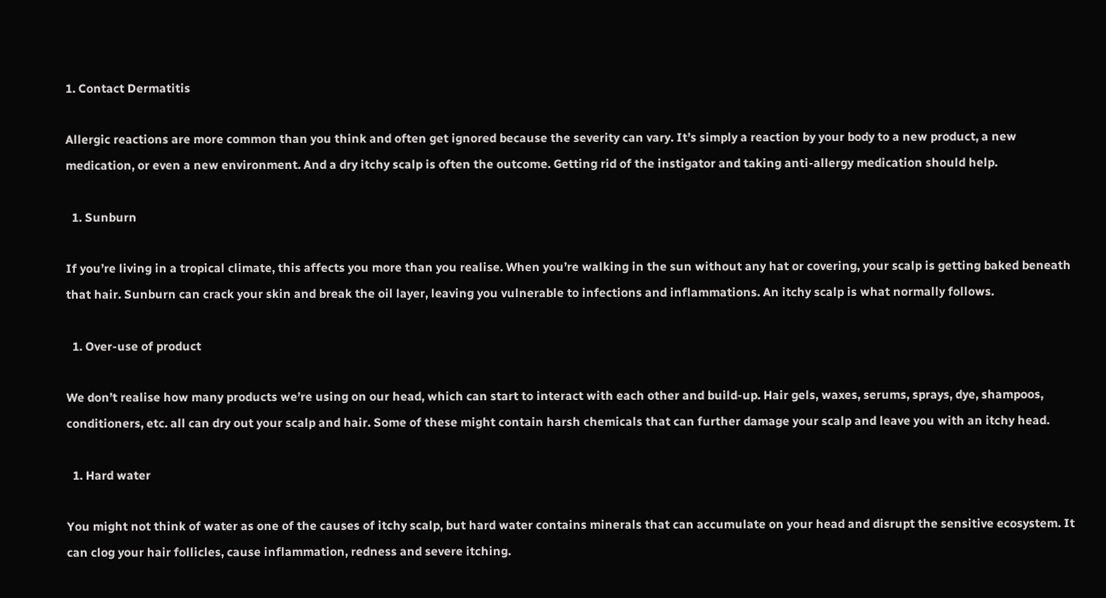1. Contact Dermatitis

Allergic reactions are more common than you think and often get ignored because the severity can vary. It’s simply a reaction by your body to a new product, a new medication, or even a new environment. And a dry itchy scalp is often the outcome. Getting rid of the instigator and taking anti-allergy medication should help.

  1. Sunburn

If you’re living in a tropical climate, this affects you more than you realise. When you’re walking in the sun without any hat or covering, your scalp is getting baked beneath that hair. Sunburn can crack your skin and break the oil layer, leaving you vulnerable to infections and inflammations. An itchy scalp is what normally follows.

  1. Over-use of product

We don’t realise how many products we’re using on our head, which can start to interact with each other and build-up. Hair gels, waxes, serums, sprays, dye, shampoos, conditioners, etc. all can dry out your scalp and hair. Some of these might contain harsh chemicals that can further damage your scalp and leave you with an itchy head.

  1. Hard water

You might not think of water as one of the causes of itchy scalp, but hard water contains minerals that can accumulate on your head and disrupt the sensitive ecosystem. It can clog your hair follicles, cause inflammation, redness and severe itching.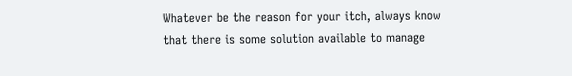Whatever be the reason for your itch, always know that there is some solution available to manage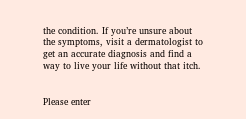the condition. If you’re unsure about the symptoms, visit a dermatologist to get an accurate diagnosis and find a way to live your life without that itch.


Please enter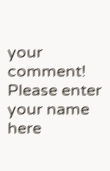your comment!
Please enter your name here